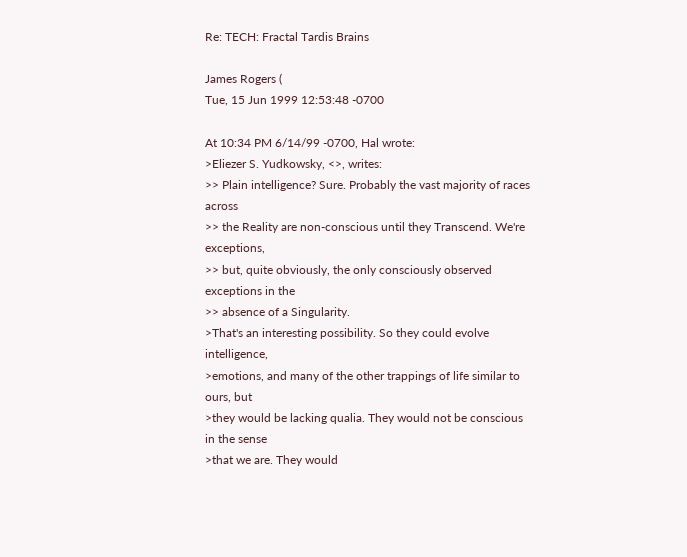Re: TECH: Fractal Tardis Brains

James Rogers (
Tue, 15 Jun 1999 12:53:48 -0700

At 10:34 PM 6/14/99 -0700, Hal wrote:
>Eliezer S. Yudkowsky, <>, writes:
>> Plain intelligence? Sure. Probably the vast majority of races across
>> the Reality are non-conscious until they Transcend. We're exceptions,
>> but, quite obviously, the only consciously observed exceptions in the
>> absence of a Singularity.
>That's an interesting possibility. So they could evolve intelligence,
>emotions, and many of the other trappings of life similar to ours, but
>they would be lacking qualia. They would not be conscious in the sense
>that we are. They would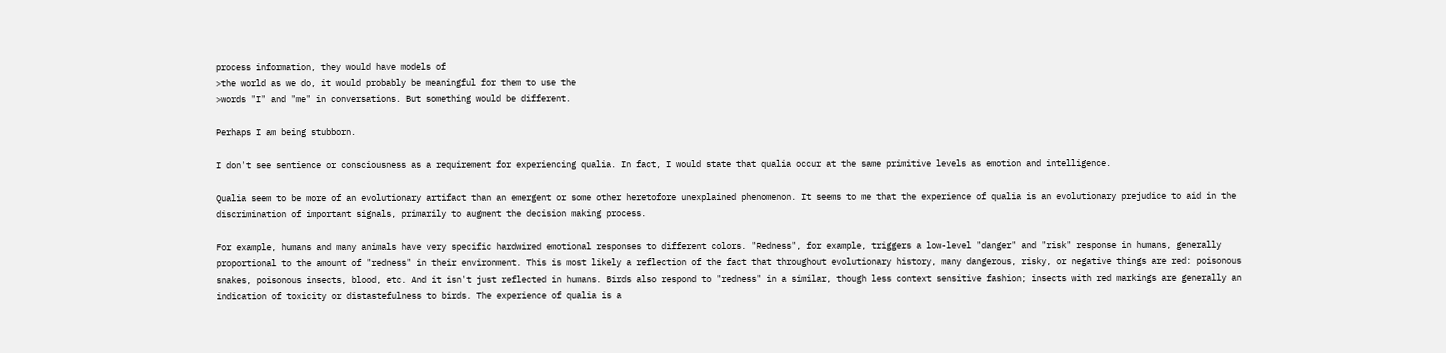process information, they would have models of
>the world as we do, it would probably be meaningful for them to use the
>words "I" and "me" in conversations. But something would be different.

Perhaps I am being stubborn.

I don't see sentience or consciousness as a requirement for experiencing qualia. In fact, I would state that qualia occur at the same primitive levels as emotion and intelligence.

Qualia seem to be more of an evolutionary artifact than an emergent or some other heretofore unexplained phenomenon. It seems to me that the experience of qualia is an evolutionary prejudice to aid in the discrimination of important signals, primarily to augment the decision making process.

For example, humans and many animals have very specific hardwired emotional responses to different colors. "Redness", for example, triggers a low-level "danger" and "risk" response in humans, generally proportional to the amount of "redness" in their environment. This is most likely a reflection of the fact that throughout evolutionary history, many dangerous, risky, or negative things are red: poisonous snakes, poisonous insects, blood, etc. And it isn't just reflected in humans. Birds also respond to "redness" in a similar, though less context sensitive fashion; insects with red markings are generally an indication of toxicity or distastefulness to birds. The experience of qualia is a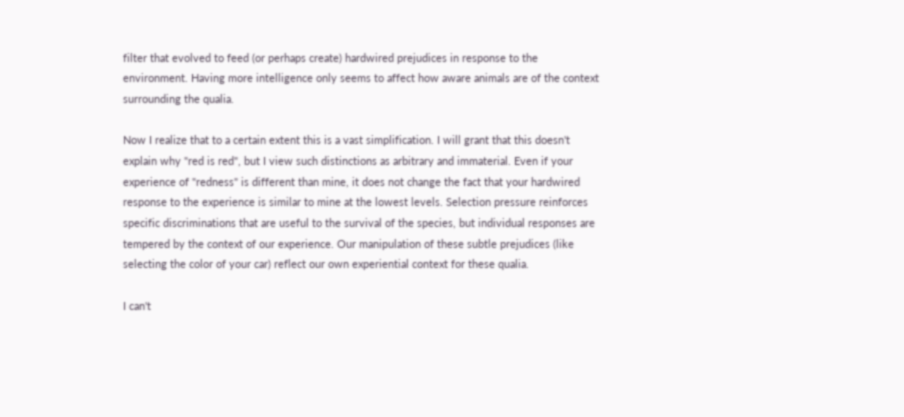filter that evolved to feed (or perhaps create) hardwired prejudices in response to the environment. Having more intelligence only seems to affect how aware animals are of the context surrounding the qualia.

Now I realize that to a certain extent this is a vast simplification. I will grant that this doesn't explain why "red is red", but I view such distinctions as arbitrary and immaterial. Even if your experience of "redness" is different than mine, it does not change the fact that your hardwired response to the experience is similar to mine at the lowest levels. Selection pressure reinforces specific discriminations that are useful to the survival of the species, but individual responses are tempered by the context of our experience. Our manipulation of these subtle prejudices (like selecting the color of your car) reflect our own experiential context for these qualia.

I can't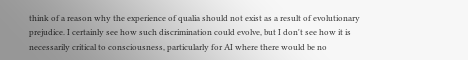think of a reason why the experience of qualia should not exist as a result of evolutionary prejudice. I certainly see how such discrimination could evolve, but I don't see how it is necessarily critical to consciousness, particularly for AI where there would be no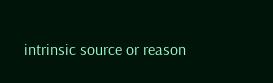intrinsic source or reason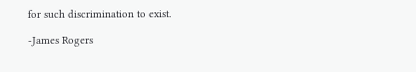for such discrimination to exist.

-James Rogers